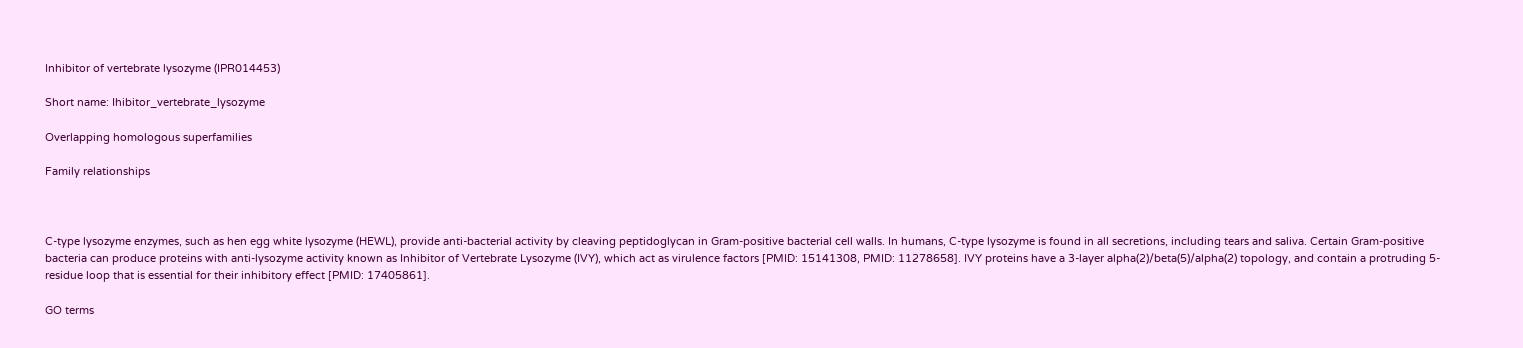Inhibitor of vertebrate lysozyme (IPR014453)

Short name: Ihibitor_vertebrate_lysozyme

Overlapping homologous superfamilies

Family relationships



C-type lysozyme enzymes, such as hen egg white lysozyme (HEWL), provide anti-bacterial activity by cleaving peptidoglycan in Gram-positive bacterial cell walls. In humans, C-type lysozyme is found in all secretions, including tears and saliva. Certain Gram-positive bacteria can produce proteins with anti-lysozyme activity known as Inhibitor of Vertebrate Lysozyme (IVY), which act as virulence factors [PMID: 15141308, PMID: 11278658]. IVY proteins have a 3-layer alpha(2)/beta(5)/alpha(2) topology, and contain a protruding 5-residue loop that is essential for their inhibitory effect [PMID: 17405861].

GO terms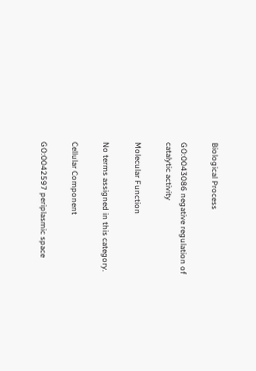Biological Process

GO:0043086 negative regulation of catalytic activity

Molecular Function

No terms assigned in this category.

Cellular Component

GO:0042597 periplasmic space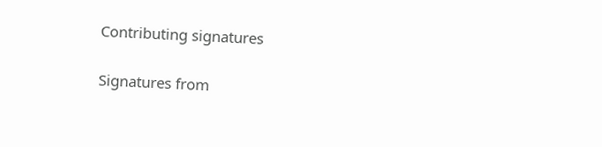Contributing signatures

Signatures from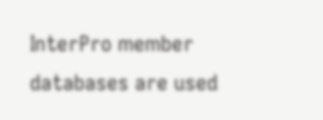InterPro member databases are used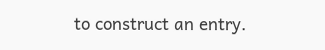to construct an entry.